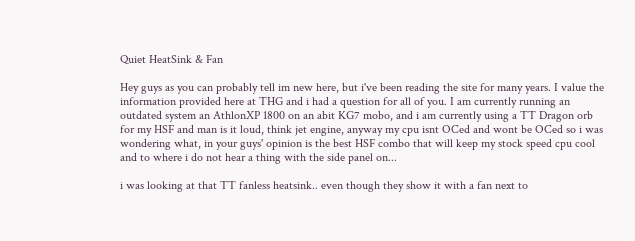Quiet HeatSink & Fan

Hey guys as you can probably tell im new here, but i've been reading the site for many years. I value the information provided here at THG and i had a question for all of you. I am currently running an outdated system an AthlonXP 1800 on an abit KG7 mobo, and i am currently using a TT Dragon orb for my HSF and man is it loud, think jet engine, anyway my cpu isnt OCed and wont be OCed so i was wondering what, in your guys' opinion is the best HSF combo that will keep my stock speed cpu cool and to where i do not hear a thing with the side panel on...

i was looking at that TT fanless heatsink.. even though they show it with a fan next to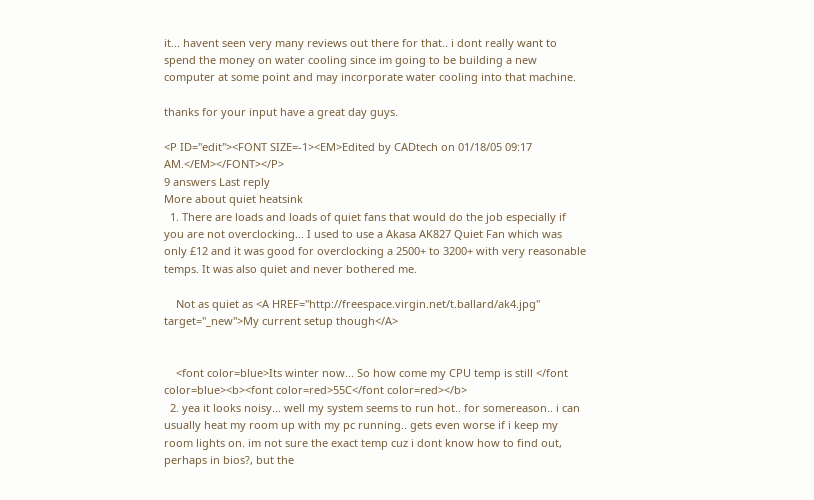it... havent seen very many reviews out there for that.. i dont really want to spend the money on water cooling since im going to be building a new computer at some point and may incorporate water cooling into that machine.

thanks for your input have a great day guys.

<P ID="edit"><FONT SIZE=-1><EM>Edited by CADtech on 01/18/05 09:17 AM.</EM></FONT></P>
9 answers Last reply
More about quiet heatsink
  1. There are loads and loads of quiet fans that would do the job especially if you are not overclocking... I used to use a Akasa AK827 Quiet Fan which was only £12 and it was good for overclocking a 2500+ to 3200+ with very reasonable temps. It was also quiet and never bothered me.

    Not as quiet as <A HREF="http://freespace.virgin.net/t.ballard/ak4.jpg" target="_new">My current setup though</A>


    <font color=blue>Its winter now... So how come my CPU temp is still </font color=blue><b><font color=red>55C</font color=red></b>
  2. yea it looks noisy... well my system seems to run hot.. for somereason.. i can usually heat my room up with my pc running.. gets even worse if i keep my room lights on. im not sure the exact temp cuz i dont know how to find out, perhaps in bios?, but the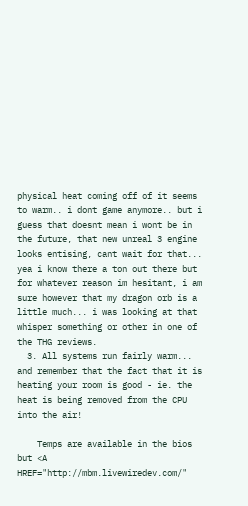physical heat coming off of it seems to warm.. i dont game anymore.. but i guess that doesnt mean i wont be in the future, that new unreal 3 engine looks entising, cant wait for that... yea i know there a ton out there but for whatever reason im hesitant, i am sure however that my dragon orb is a little much... i was looking at that whisper something or other in one of the THG reviews.
  3. All systems run fairly warm... and remember that the fact that it is heating your room is good - ie. the heat is being removed from the CPU into the air!

    Temps are available in the bios but <A HREF="http://mbm.livewiredev.com/"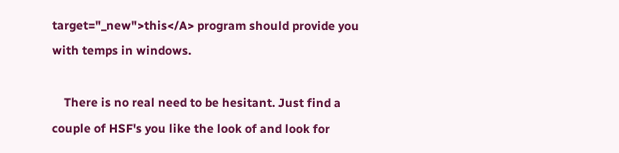target="_new">this</A> program should provide you with temps in windows.

    There is no real need to be hesitant. Just find a couple of HSF's you like the look of and look for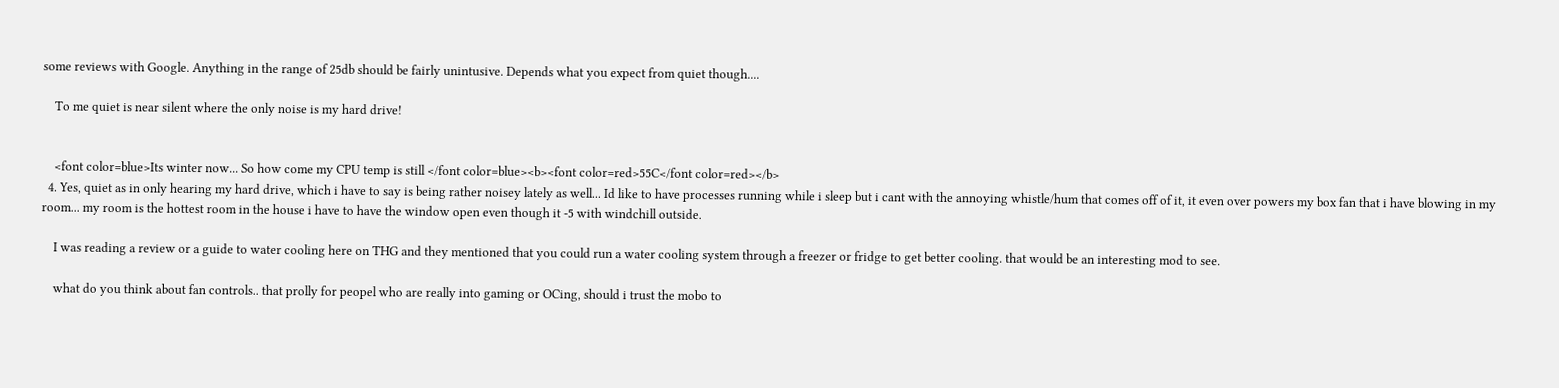some reviews with Google. Anything in the range of 25db should be fairly unintusive. Depends what you expect from quiet though....

    To me quiet is near silent where the only noise is my hard drive!


    <font color=blue>Its winter now... So how come my CPU temp is still </font color=blue><b><font color=red>55C</font color=red></b>
  4. Yes, quiet as in only hearing my hard drive, which i have to say is being rather noisey lately as well... Id like to have processes running while i sleep but i cant with the annoying whistle/hum that comes off of it, it even over powers my box fan that i have blowing in my room... my room is the hottest room in the house i have to have the window open even though it -5 with windchill outside.

    I was reading a review or a guide to water cooling here on THG and they mentioned that you could run a water cooling system through a freezer or fridge to get better cooling. that would be an interesting mod to see.

    what do you think about fan controls.. that prolly for peopel who are really into gaming or OCing, should i trust the mobo to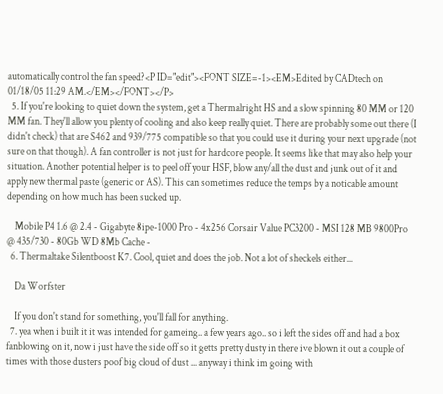automatically control the fan speed?<P ID="edit"><FONT SIZE=-1><EM>Edited by CADtech on 01/18/05 11:29 AM.</EM></FONT></P>
  5. If you're looking to quiet down the system, get a Thermalright HS and a slow spinning 80 MM or 120 MM fan. They'll allow you plenty of cooling and also keep really quiet. There are probably some out there (I didn't check) that are S462 and 939/775 compatible so that you could use it during your next upgrade (not sure on that though). A fan controller is not just for hardcore people. It seems like that may also help your situation. Another potential helper is to peel off your HSF, blow any/all the dust and junk out of it and apply new thermal paste (generic or AS). This can sometimes reduce the temps by a noticable amount depending on how much has been sucked up.

    Mobile P4 1.6 @ 2.4 - Gigabyte 8ipe-1000 Pro - 4x256 Corsair Value PC3200 - MSI 128 MB 9800Pro @ 435/730 - 80Gb WD 8Mb Cache -
  6. Thermaltake Silentboost K7. Cool, quiet and does the job. Not a lot of sheckels either...

    Da Worfster

    If you don't stand for something, you'll fall for anything.
  7. yea when i built it it was intended for gameing.. a few years ago.. so i left the sides off and had a box fanblowing on it, now i just have the side off so it getts pretty dusty in there ive blown it out a couple of times with those dusters poof big cloud of dust ... anyway i think im going with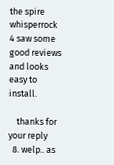the spire whisperrock 4 saw some good reviews and looks easy to install.

    thanks for your reply
  8. welp.. as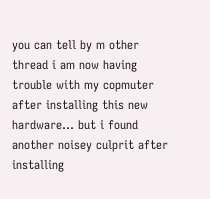you can tell by m other thread i am now having trouble with my copmuter after installing this new hardware... but i found another noisey culprit after installing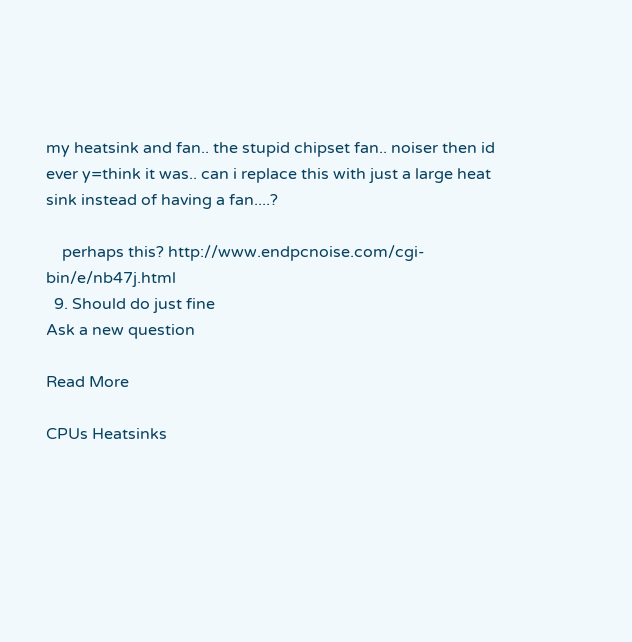my heatsink and fan.. the stupid chipset fan.. noiser then id ever y=think it was.. can i replace this with just a large heat sink instead of having a fan....?

    perhaps this? http://www.endpcnoise.com/cgi-bin/e/nb47j.html
  9. Should do just fine
Ask a new question

Read More

CPUs Heatsinks